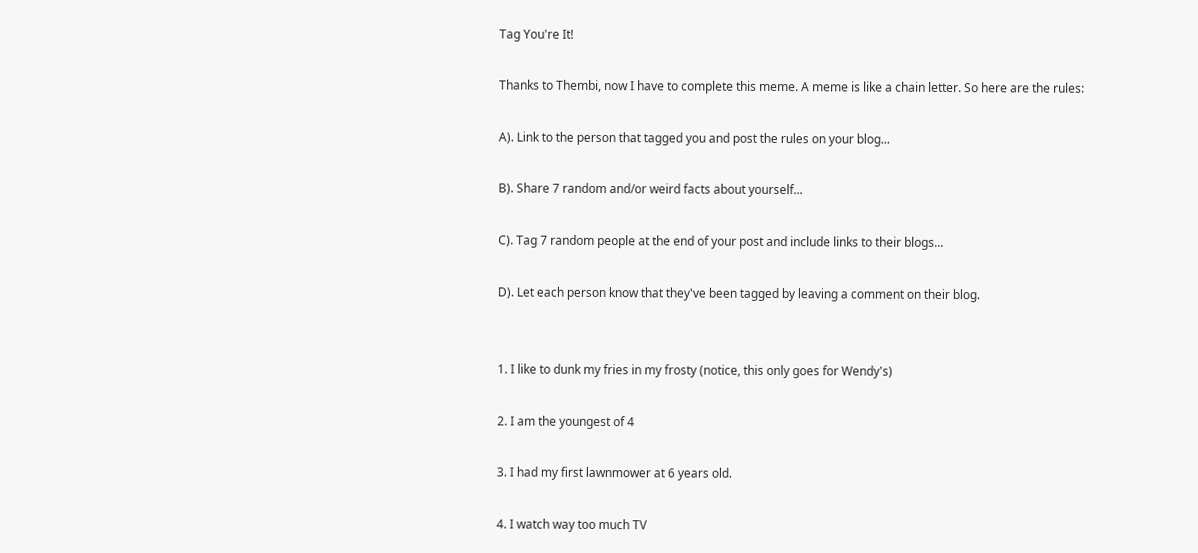Tag You're It!

Thanks to Thembi, now I have to complete this meme. A meme is like a chain letter. So here are the rules:

A). Link to the person that tagged you and post the rules on your blog...

B). Share 7 random and/or weird facts about yourself...

C). Tag 7 random people at the end of your post and include links to their blogs...

D). Let each person know that they've been tagged by leaving a comment on their blog.


1. I like to dunk my fries in my frosty (notice, this only goes for Wendy's)

2. I am the youngest of 4

3. I had my first lawnmower at 6 years old.

4. I watch way too much TV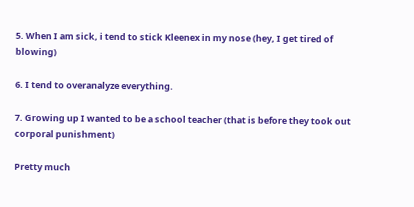5. When I am sick, i tend to stick Kleenex in my nose (hey, I get tired of blowing)

6. I tend to overanalyze everything.

7. Growing up I wanted to be a school teacher (that is before they took out corporal punishment)

Pretty much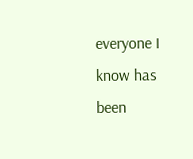everyone I know has been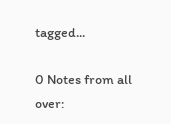tagged...

0 Notes from all over: